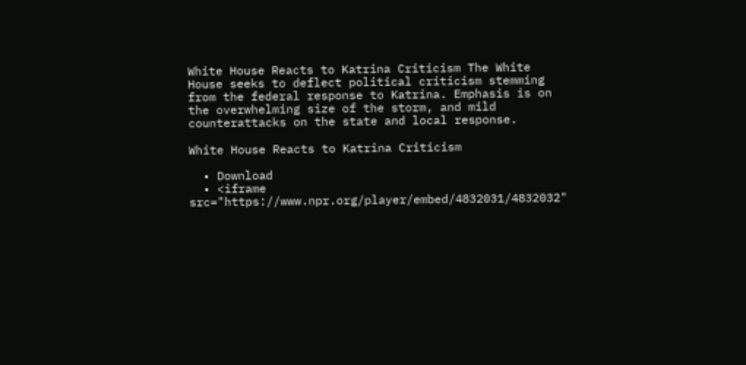White House Reacts to Katrina Criticism The White House seeks to deflect political criticism stemming from the federal response to Katrina. Emphasis is on the overwhelming size of the storm, and mild counterattacks on the state and local response.

White House Reacts to Katrina Criticism

  • Download
  • <iframe src="https://www.npr.org/player/embed/4832031/4832032"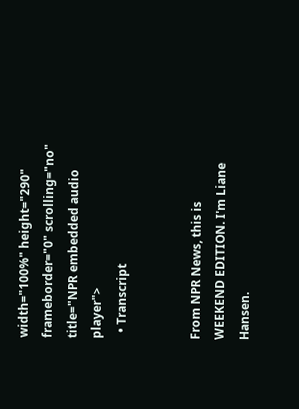width="100%" height="290" frameborder="0" scrolling="no" title="NPR embedded audio player">
  • Transcript


From NPR News, this is WEEKEND EDITION. I'm Liane Hansen.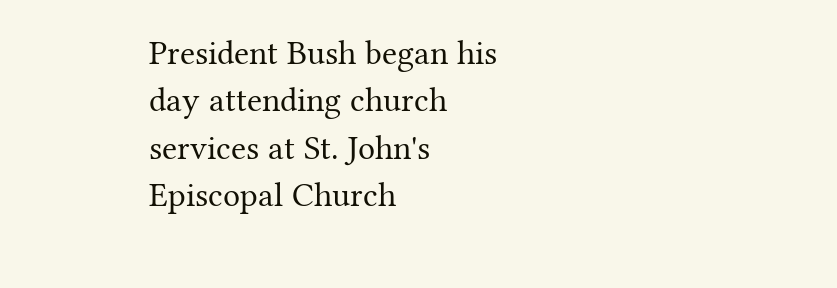President Bush began his day attending church services at St. John's Episcopal Church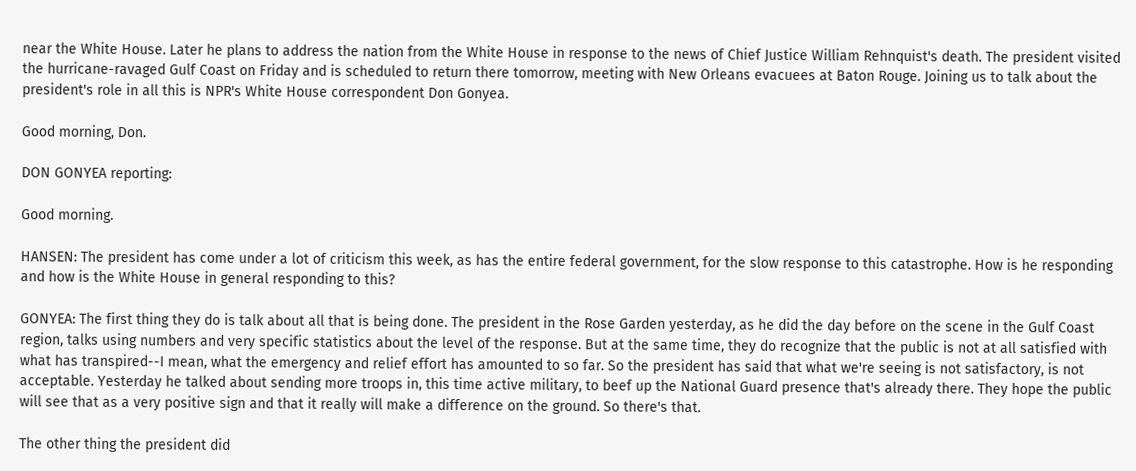near the White House. Later he plans to address the nation from the White House in response to the news of Chief Justice William Rehnquist's death. The president visited the hurricane-ravaged Gulf Coast on Friday and is scheduled to return there tomorrow, meeting with New Orleans evacuees at Baton Rouge. Joining us to talk about the president's role in all this is NPR's White House correspondent Don Gonyea.

Good morning, Don.

DON GONYEA reporting:

Good morning.

HANSEN: The president has come under a lot of criticism this week, as has the entire federal government, for the slow response to this catastrophe. How is he responding and how is the White House in general responding to this?

GONYEA: The first thing they do is talk about all that is being done. The president in the Rose Garden yesterday, as he did the day before on the scene in the Gulf Coast region, talks using numbers and very specific statistics about the level of the response. But at the same time, they do recognize that the public is not at all satisfied with what has transpired--I mean, what the emergency and relief effort has amounted to so far. So the president has said that what we're seeing is not satisfactory, is not acceptable. Yesterday he talked about sending more troops in, this time active military, to beef up the National Guard presence that's already there. They hope the public will see that as a very positive sign and that it really will make a difference on the ground. So there's that.

The other thing the president did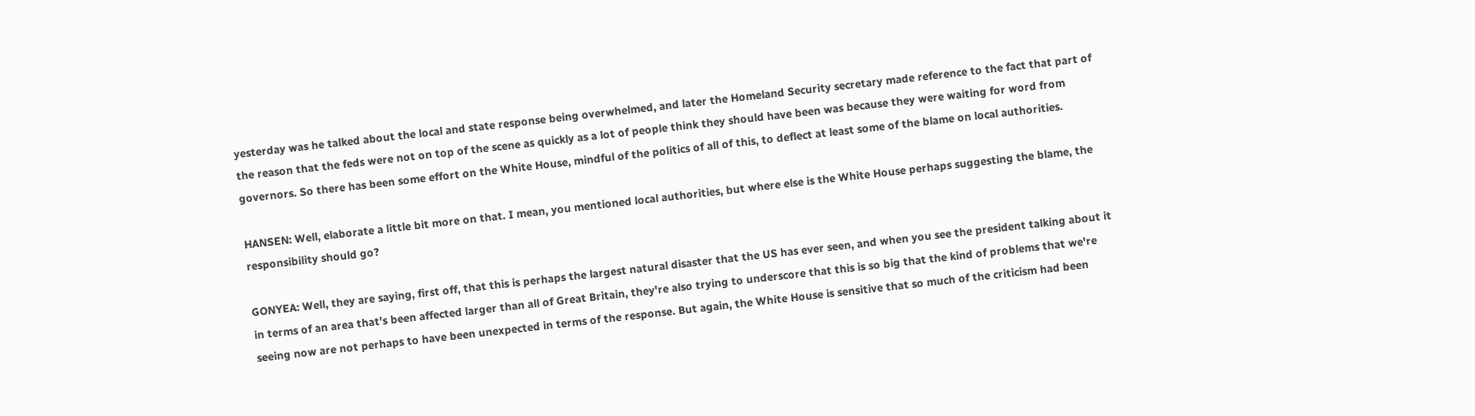yesterday was he talked about the local and state response being overwhelmed, and later the Homeland Security secretary made reference to the fact that part of the reason that the feds were not on top of the scene as quickly as a lot of people think they should have been was because they were waiting for word from governors. So there has been some effort on the White House, mindful of the politics of all of this, to deflect at least some of the blame on local authorities.

HANSEN: Well, elaborate a little bit more on that. I mean, you mentioned local authorities, but where else is the White House perhaps suggesting the blame, the responsibility should go?

GONYEA: Well, they are saying, first off, that this is perhaps the largest natural disaster that the US has ever seen, and when you see the president talking about it in terms of an area that's been affected larger than all of Great Britain, they're also trying to underscore that this is so big that the kind of problems that we're seeing now are not perhaps to have been unexpected in terms of the response. But again, the White House is sensitive that so much of the criticism had been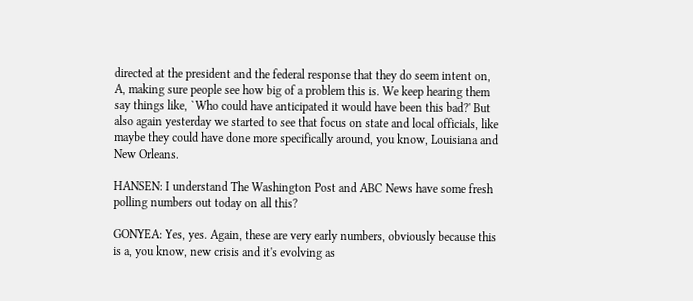directed at the president and the federal response that they do seem intent on, A, making sure people see how big of a problem this is. We keep hearing them say things like, `Who could have anticipated it would have been this bad?' But also again yesterday we started to see that focus on state and local officials, like maybe they could have done more specifically around, you know, Louisiana and New Orleans.

HANSEN: I understand The Washington Post and ABC News have some fresh polling numbers out today on all this?

GONYEA: Yes, yes. Again, these are very early numbers, obviously because this is a, you know, new crisis and it's evolving as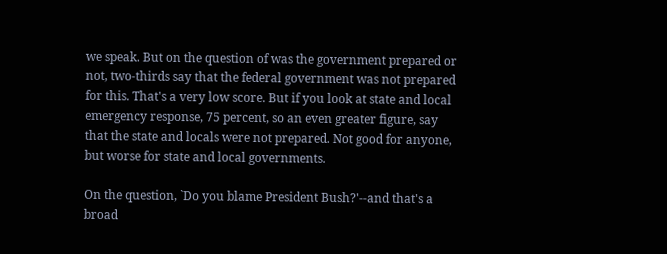we speak. But on the question of was the government prepared or not, two-thirds say that the federal government was not prepared for this. That's a very low score. But if you look at state and local emergency response, 75 percent, so an even greater figure, say that the state and locals were not prepared. Not good for anyone, but worse for state and local governments.

On the question, `Do you blame President Bush?'--and that's a broad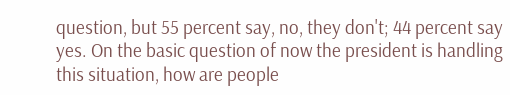question, but 55 percent say, no, they don't; 44 percent say yes. On the basic question of now the president is handling this situation, how are people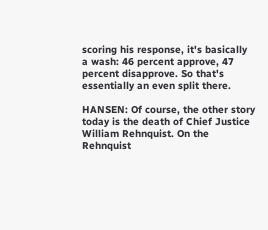scoring his response, it's basically a wash: 46 percent approve, 47 percent disapprove. So that's essentially an even split there.

HANSEN: Of course, the other story today is the death of Chief Justice William Rehnquist. On the Rehnquist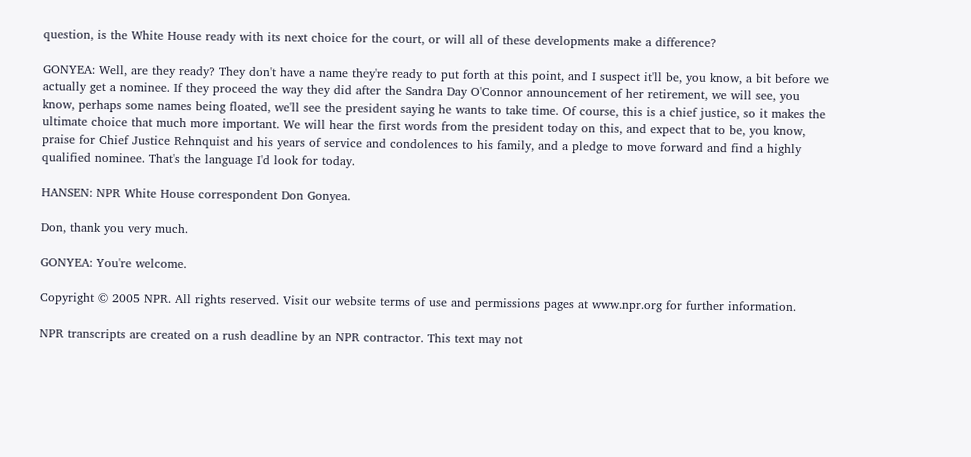question, is the White House ready with its next choice for the court, or will all of these developments make a difference?

GONYEA: Well, are they ready? They don't have a name they're ready to put forth at this point, and I suspect it'll be, you know, a bit before we actually get a nominee. If they proceed the way they did after the Sandra Day O'Connor announcement of her retirement, we will see, you know, perhaps some names being floated, we'll see the president saying he wants to take time. Of course, this is a chief justice, so it makes the ultimate choice that much more important. We will hear the first words from the president today on this, and expect that to be, you know, praise for Chief Justice Rehnquist and his years of service and condolences to his family, and a pledge to move forward and find a highly qualified nominee. That's the language I'd look for today.

HANSEN: NPR White House correspondent Don Gonyea.

Don, thank you very much.

GONYEA: You're welcome.

Copyright © 2005 NPR. All rights reserved. Visit our website terms of use and permissions pages at www.npr.org for further information.

NPR transcripts are created on a rush deadline by an NPR contractor. This text may not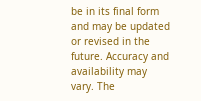be in its final form and may be updated or revised in the future. Accuracy and availability may vary. The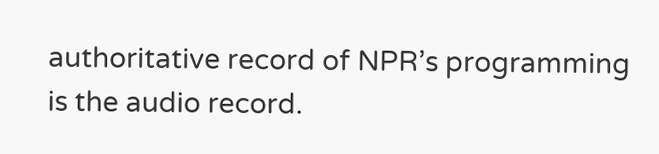authoritative record of NPR’s programming is the audio record.